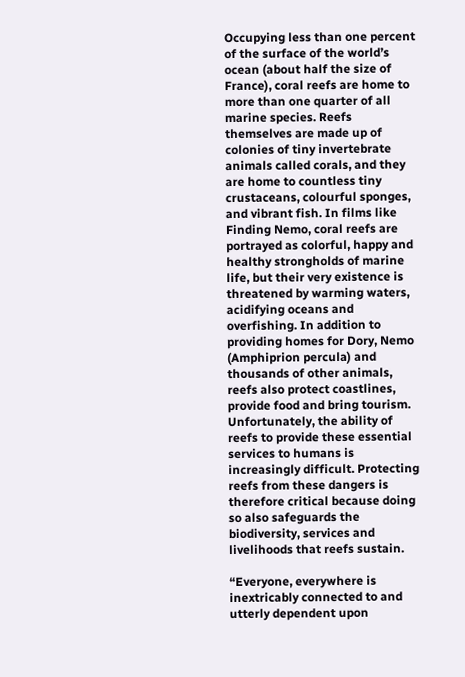Occupying less than one percent of the surface of the world’s ocean (about half the size of France), coral reefs are home to more than one quarter of all marine species. Reefs themselves are made up of colonies of tiny invertebrate animals called corals, and they are home to countless tiny crustaceans, colourful sponges, and vibrant fish. In films like Finding Nemo, coral reefs are portrayed as colorful, happy and healthy strongholds of marine life, but their very existence is threatened by warming waters, acidifying oceans and overfishing. In addition to providing homes for Dory, Nemo (Amphiprion percula) and thousands of other animals, reefs also protect coastlines, provide food and bring tourism. Unfortunately, the ability of reefs to provide these essential services to humans is increasingly difficult. Protecting reefs from these dangers is therefore critical because doing so also safeguards the biodiversity, services and livelihoods that reefs sustain.

“Everyone, everywhere is inextricably connected to and utterly dependent upon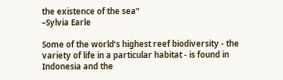the existence of the sea”
–Sylvia Earle

Some of the world’s highest reef biodiversity - the variety of life in a particular habitat - is found in Indonesia and the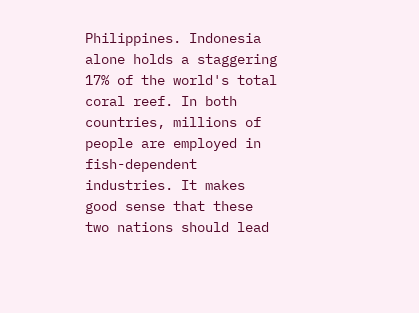Philippines. Indonesia alone holds a staggering 17% of the world's total coral reef. In both countries, millions of people are employed in fish-dependent industries. It makes good sense that these two nations should lead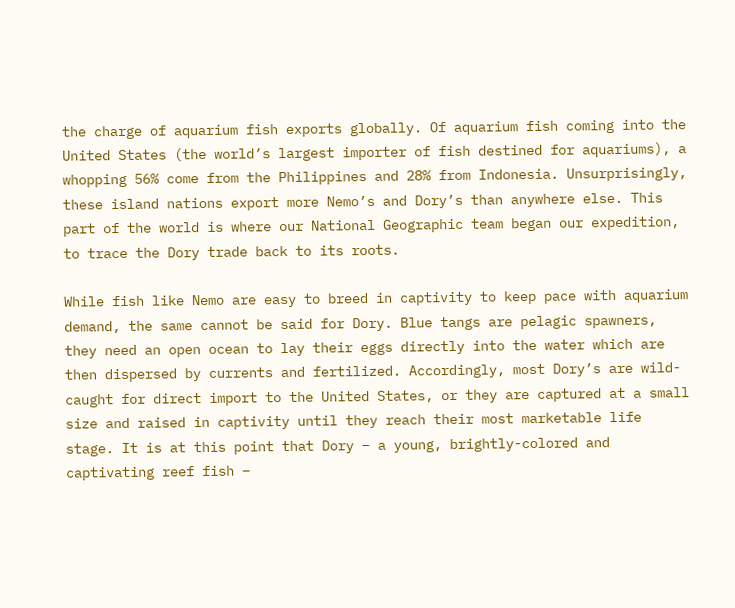the charge of aquarium fish exports globally. Of aquarium fish coming into the United States (the world’s largest importer of fish destined for aquariums), a whopping 56% come from the Philippines and 28% from Indonesia. Unsurprisingly, these island nations export more Nemo’s and Dory’s than anywhere else. This part of the world is where our National Geographic team began our expedition, to trace the Dory trade back to its roots.

While fish like Nemo are easy to breed in captivity to keep pace with aquarium demand, the same cannot be said for Dory. Blue tangs are pelagic spawners, they need an open ocean to lay their eggs directly into the water which are then dispersed by currents and fertilized. Accordingly, most Dory’s are wild-caught for direct import to the United States, or they are captured at a small size and raised in captivity until they reach their most marketable life stage. It is at this point that Dory – a young, brightly-colored and captivating reef fish –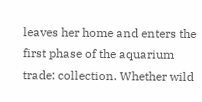leaves her home and enters the first phase of the aquarium trade: collection. Whether wild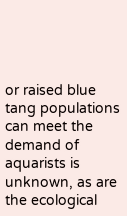or raised blue tang populations can meet the demand of aquarists is unknown, as are the ecological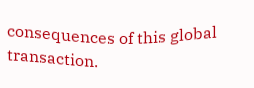consequences of this global transaction.